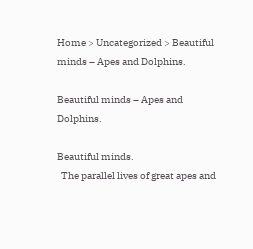Home > Uncategorized > Beautiful minds – Apes and Dolphins.

Beautiful minds – Apes and Dolphins.

Beautiful minds.
  The parallel lives of great apes and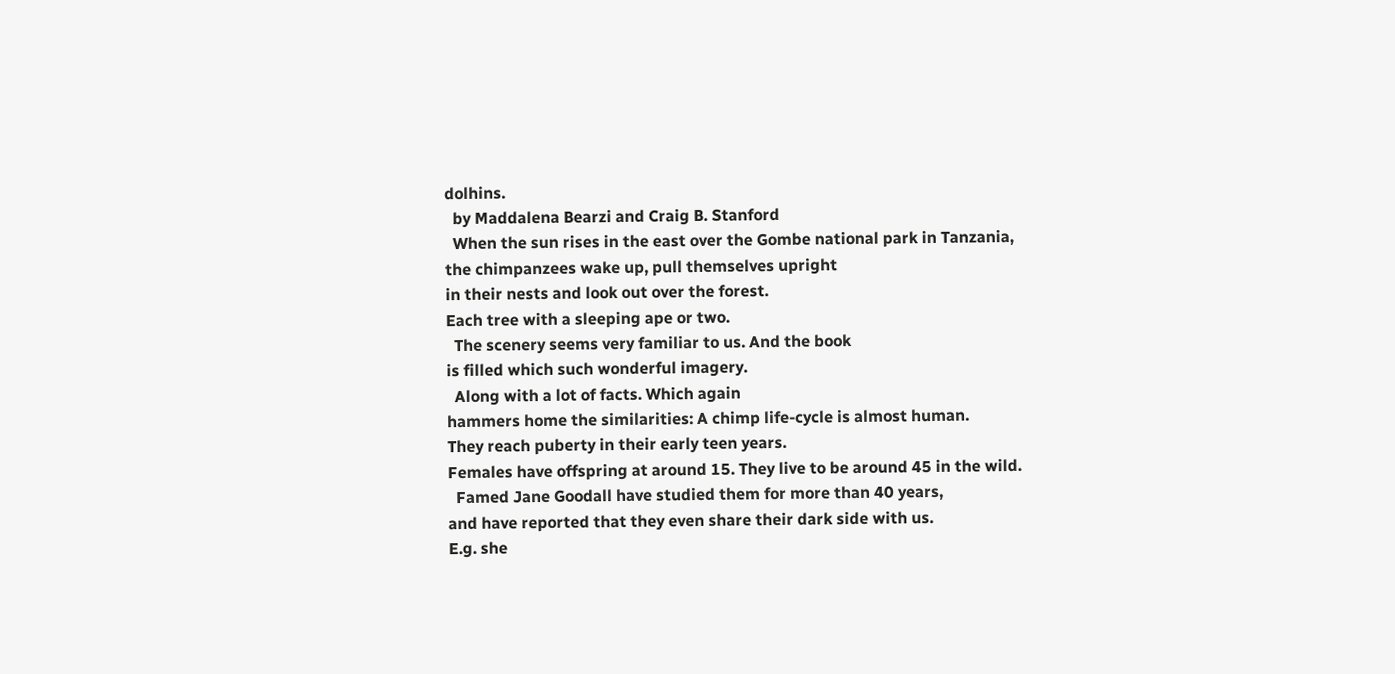dolhins.
  by Maddalena Bearzi and Craig B. Stanford
  When the sun rises in the east over the Gombe national park in Tanzania,
the chimpanzees wake up, pull themselves upright
in their nests and look out over the forest.
Each tree with a sleeping ape or two.
  The scenery seems very familiar to us. And the book
is filled which such wonderful imagery.
  Along with a lot of facts. Which again
hammers home the similarities: A chimp life-cycle is almost human.
They reach puberty in their early teen years.
Females have offspring at around 15. They live to be around 45 in the wild.
  Famed Jane Goodall have studied them for more than 40 years,
and have reported that they even share their dark side with us.
E.g. she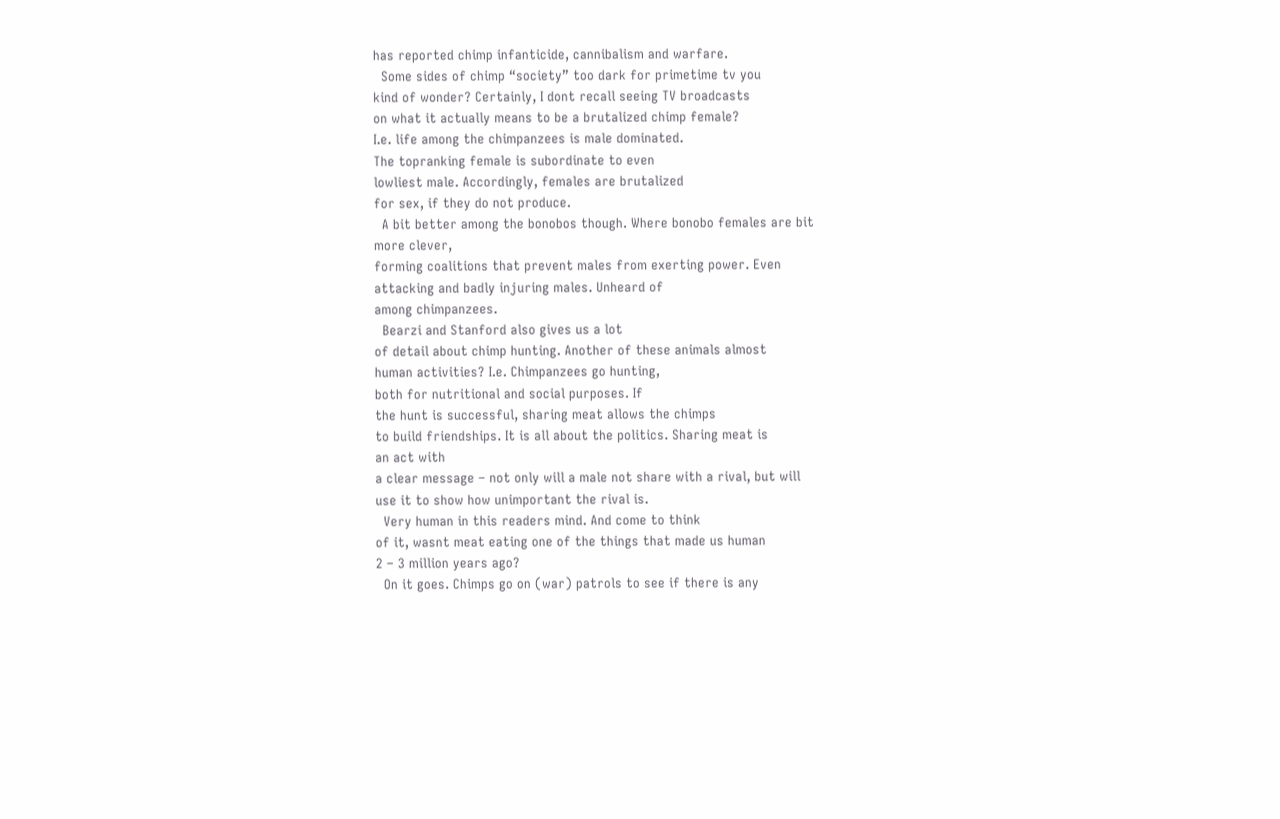has reported chimp infanticide, cannibalism and warfare.
  Some sides of chimp “society” too dark for primetime tv you
kind of wonder? Certainly, I dont recall seeing TV broadcasts
on what it actually means to be a brutalized chimp female?
I.e. life among the chimpanzees is male dominated.
The topranking female is subordinate to even
lowliest male. Accordingly, females are brutalized
for sex, if they do not produce.
  A bit better among the bonobos though. Where bonobo females are bit
more clever,
forming coalitions that prevent males from exerting power. Even
attacking and badly injuring males. Unheard of
among chimpanzees.
  Bearzi and Stanford also gives us a lot
of detail about chimp hunting. Another of these animals almost
human activities? I.e. Chimpanzees go hunting,
both for nutritional and social purposes. If
the hunt is successful, sharing meat allows the chimps
to build friendships. It is all about the politics. Sharing meat is
an act with
a clear message – not only will a male not share with a rival, but will
use it to show how unimportant the rival is.
  Very human in this readers mind. And come to think
of it, wasnt meat eating one of the things that made us human
2 – 3 million years ago?
  On it goes. Chimps go on (war) patrols to see if there is any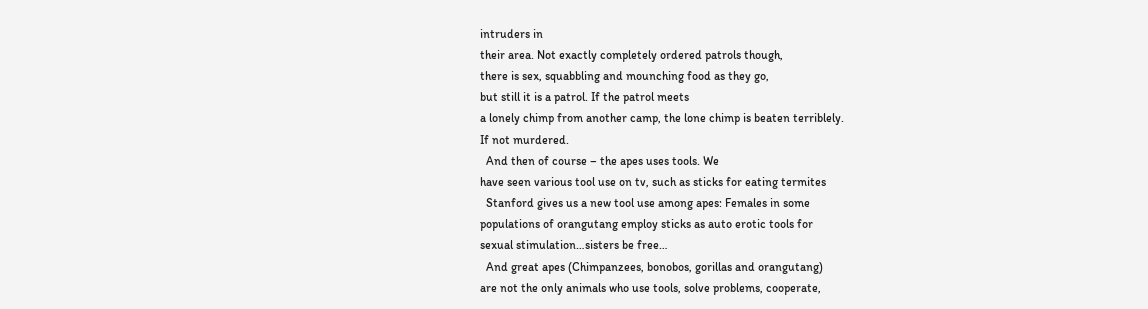intruders in
their area. Not exactly completely ordered patrols though,
there is sex, squabbling and mounching food as they go,
but still it is a patrol. If the patrol meets
a lonely chimp from another camp, the lone chimp is beaten terriblely.
If not murdered.
  And then of course – the apes uses tools. We
have seen various tool use on tv, such as sticks for eating termites
  Stanford gives us a new tool use among apes: Females in some
populations of orangutang employ sticks as auto erotic tools for
sexual stimulation…sisters be free…
  And great apes (Chimpanzees, bonobos, gorillas and orangutang)
are not the only animals who use tools, solve problems, cooperate,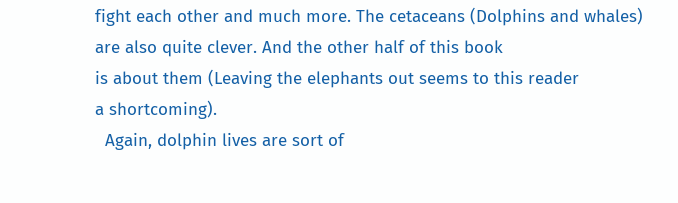fight each other and much more. The cetaceans (Dolphins and whales)
are also quite clever. And the other half of this book
is about them (Leaving the elephants out seems to this reader
a shortcoming).
  Again, dolphin lives are sort of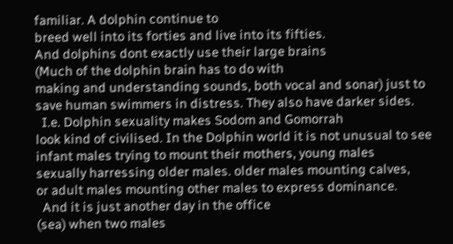familiar. A dolphin continue to
breed well into its forties and live into its fifties.
And dolphins dont exactly use their large brains
(Much of the dolphin brain has to do with
making and understanding sounds, both vocal and sonar) just to
save human swimmers in distress. They also have darker sides.
  I.e. Dolphin sexuality makes Sodom and Gomorrah
look kind of civilised. In the Dolphin world it is not unusual to see
infant males trying to mount their mothers, young males
sexually harressing older males. older males mounting calves,
or adult males mounting other males to express dominance.
  And it is just another day in the office
(sea) when two males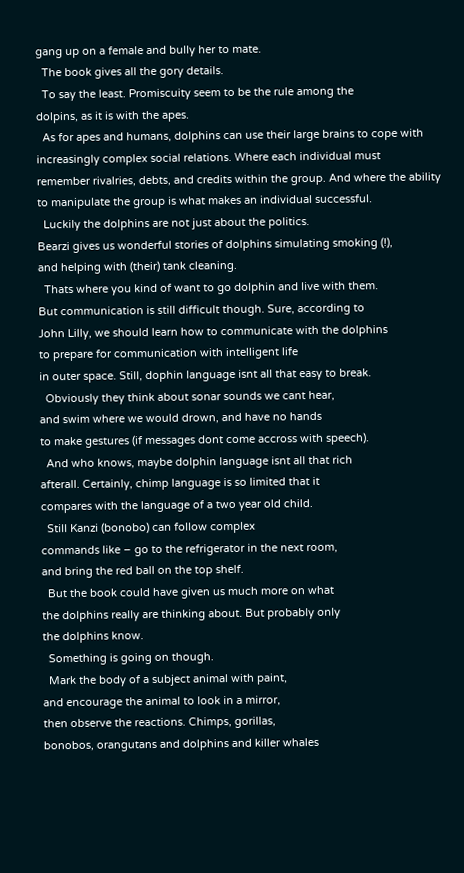gang up on a female and bully her to mate.
  The book gives all the gory details.
  To say the least. Promiscuity seem to be the rule among the
dolpins, as it is with the apes.
  As for apes and humans, dolphins can use their large brains to cope with
increasingly complex social relations. Where each individual must
remember rivalries, debts, and credits within the group. And where the ability
to manipulate the group is what makes an individual successful.
  Luckily the dolphins are not just about the politics.
Bearzi gives us wonderful stories of dolphins simulating smoking (!),
and helping with (their) tank cleaning.
  Thats where you kind of want to go dolphin and live with them.
But communication is still difficult though. Sure, according to
John Lilly, we should learn how to communicate with the dolphins
to prepare for communication with intelligent life
in outer space. Still, dophin language isnt all that easy to break.
  Obviously they think about sonar sounds we cant hear,
and swim where we would drown, and have no hands
to make gestures (if messages dont come accross with speech).
  And who knows, maybe dolphin language isnt all that rich
afterall. Certainly, chimp language is so limited that it
compares with the language of a two year old child.
  Still Kanzi (bonobo) can follow complex
commands like – go to the refrigerator in the next room,
and bring the red ball on the top shelf.
  But the book could have given us much more on what
the dolphins really are thinking about. But probably only
the dolphins know.
  Something is going on though.
  Mark the body of a subject animal with paint,
and encourage the animal to look in a mirror,
then observe the reactions. Chimps, gorillas,
bonobos, orangutans and dolphins and killer whales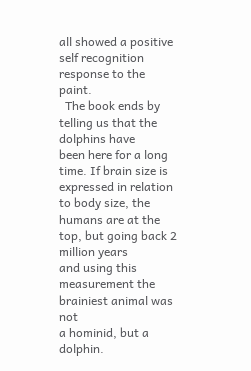all showed a positive self recognition response to the paint.
  The book ends by telling us that the dolphins have
been here for a long time. If brain size is expressed in relation
to body size, the humans are at the top, but going back 2 million years
and using this measurement the brainiest animal was not
a hominid, but a dolphin.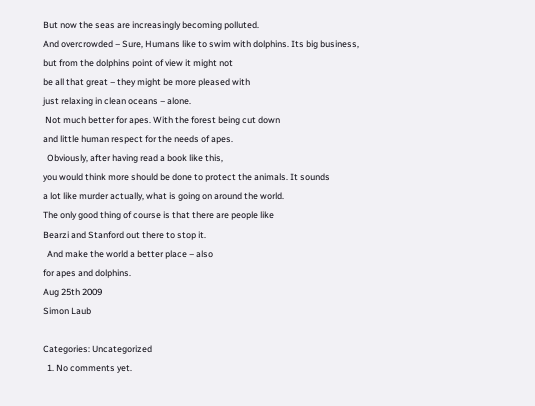But now the seas are increasingly becoming polluted.
And overcrowded – Sure, Humans like to swim with dolphins. Its big business,
but from the dolphins point of view it might not
be all that great – they might be more pleased with
just relaxing in clean oceans – alone.
 Not much better for apes. With the forest being cut down
and little human respect for the needs of apes.
  Obviously, after having read a book like this,
you would think more should be done to protect the animals. It sounds
a lot like murder actually, what is going on around the world.
The only good thing of course is that there are people like
Bearzi and Stanford out there to stop it.
  And make the world a better place – also
for apes and dolphins.
Aug 25th 2009
Simon Laub

Categories: Uncategorized
  1. No comments yet.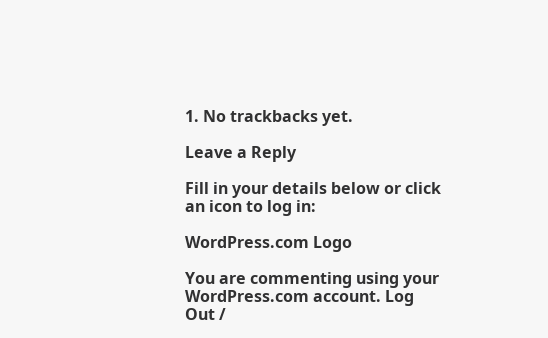1. No trackbacks yet.

Leave a Reply

Fill in your details below or click an icon to log in:

WordPress.com Logo

You are commenting using your WordPress.com account. Log Out /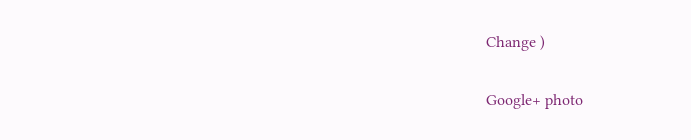Change )

Google+ photo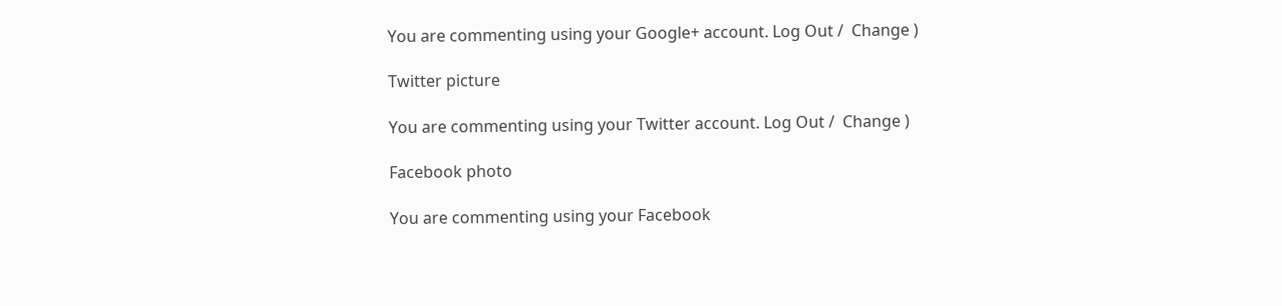You are commenting using your Google+ account. Log Out /  Change )

Twitter picture

You are commenting using your Twitter account. Log Out /  Change )

Facebook photo

You are commenting using your Facebook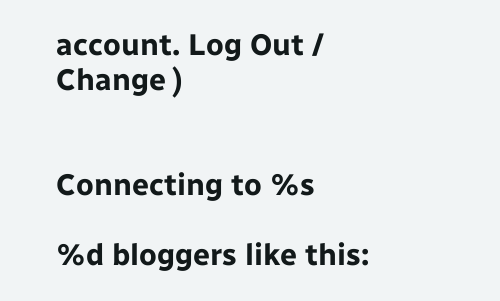account. Log Out /  Change )


Connecting to %s

%d bloggers like this: